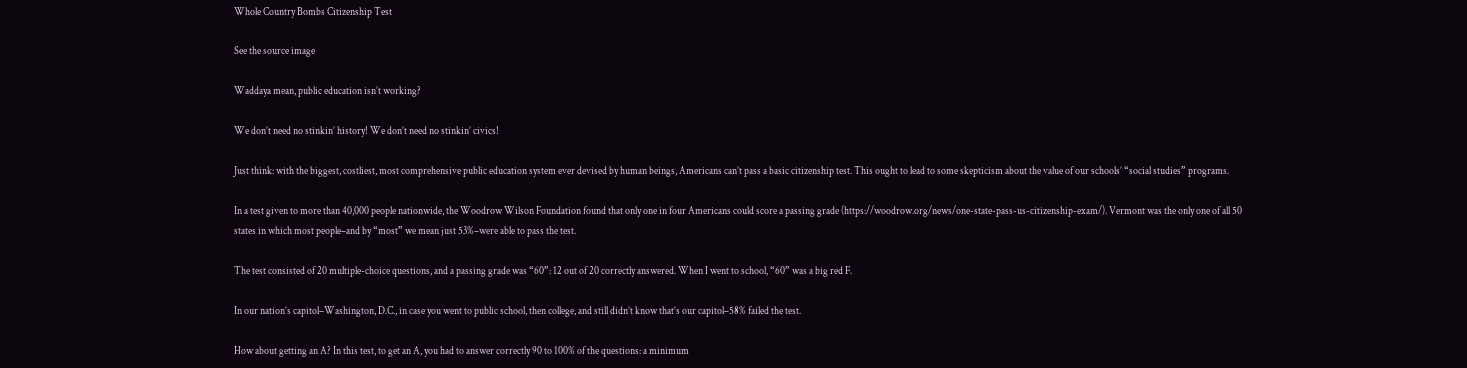Whole Country Bombs Citizenship Test

See the source image

Waddaya mean, public education isn’t working?

We don’t need no stinkin’ history! We don’t need no stinkin’ civics!

Just think: with the biggest, costliest, most comprehensive public education system ever devised by human beings, Americans can’t pass a basic citizenship test. This ought to lead to some skepticism about the value of our schools’ “social studies” programs.

In a test given to more than 40,000 people nationwide, the Woodrow Wilson Foundation found that only one in four Americans could score a passing grade (https://woodrow.org/news/one-state-pass-us-citizenship-exam/). Vermont was the only one of all 50 states in which most people–and by “most” we mean just 53%–were able to pass the test.

The test consisted of 20 multiple-choice questions, and a passing grade was “60”: 12 out of 20 correctly answered. When I went to school, “60” was a big red F.

In our nation’s capitol–Washington, D.C., in case you went to public school, then college, and still didn’t know that’s our capitol–58% failed the test.

How about getting an A? In this test, to get an A, you had to answer correctly 90 to 100% of the questions: a minimum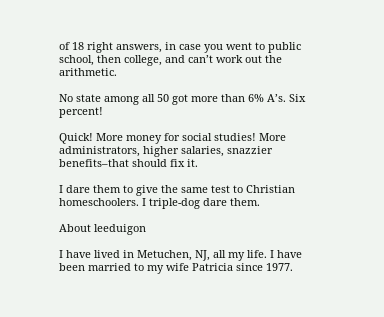of 18 right answers, in case you went to public school, then college, and can’t work out the arithmetic.

No state among all 50 got more than 6% A’s. Six percent!

Quick! More money for social studies! More administrators, higher salaries, snazzier benefits–that should fix it.

I dare them to give the same test to Christian homeschoolers. I triple-dog dare them.

About leeduigon

I have lived in Metuchen, NJ, all my life. I have been married to my wife Patricia since 1977.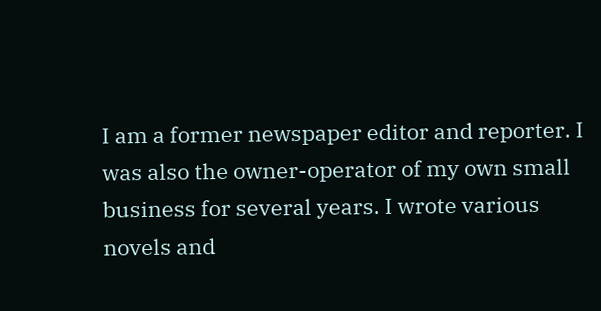I am a former newspaper editor and reporter. I was also the owner-operator of my own small business for several years. I wrote various novels and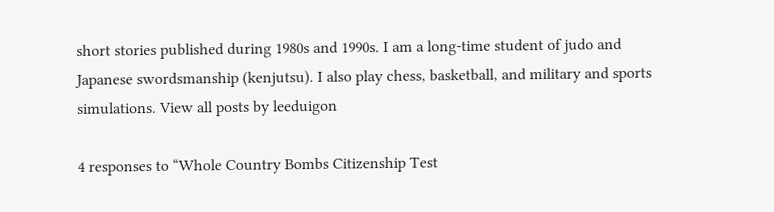short stories published during 1980s and 1990s. I am a long-time student of judo and Japanese swordsmanship (kenjutsu). I also play chess, basketball, and military and sports simulations. View all posts by leeduigon

4 responses to “Whole Country Bombs Citizenship Test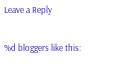Leave a Reply

%d bloggers like this: